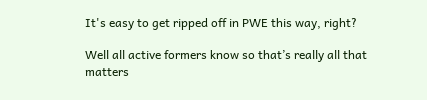It's easy to get ripped off in PWE this way, right?

Well all active formers know so that’s really all that matters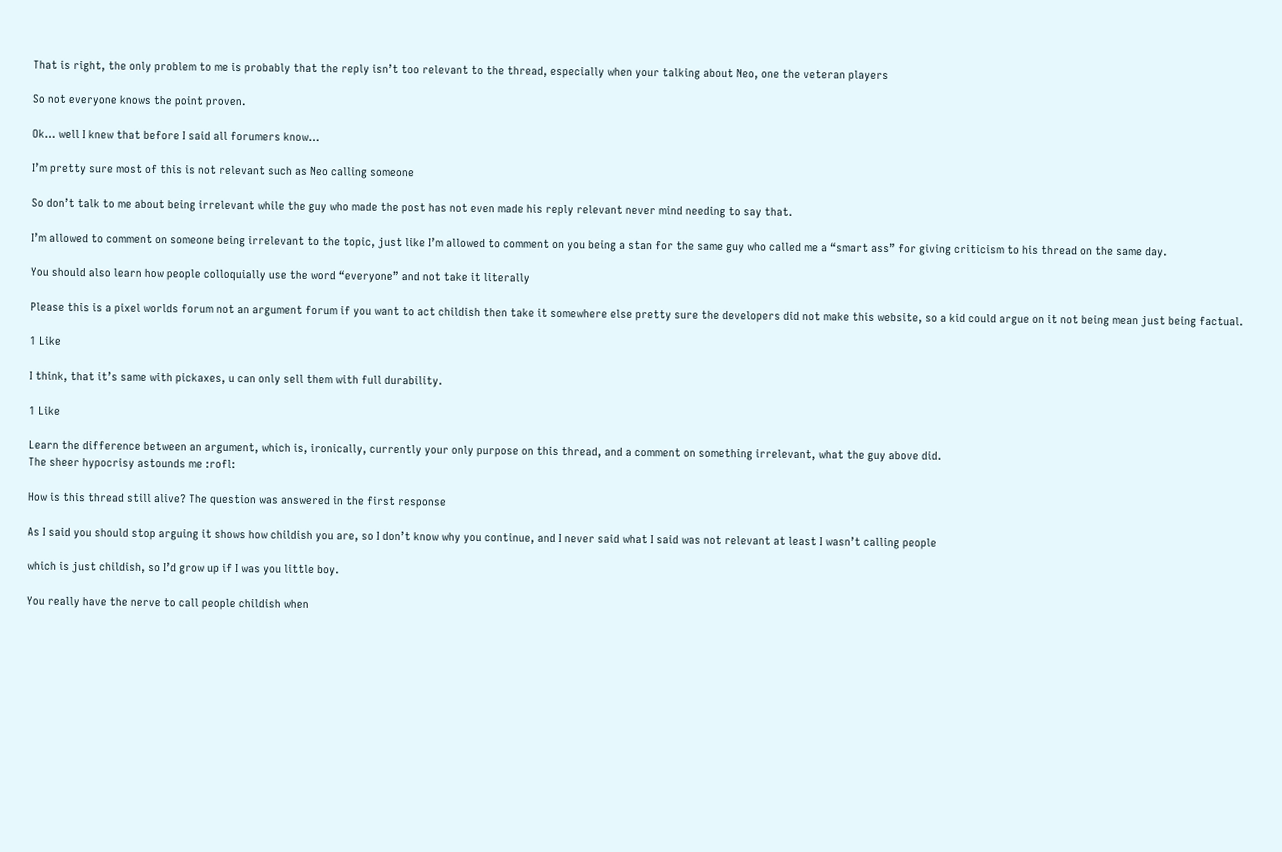That is right, the only problem to me is probably that the reply isn’t too relevant to the thread, especially when your talking about Neo, one the veteran players

So not everyone knows the point proven.

Ok… well I knew that before I said all forumers know…

I’m pretty sure most of this is not relevant such as Neo calling someone

So don’t talk to me about being irrelevant while the guy who made the post has not even made his reply relevant never mind needing to say that.

I’m allowed to comment on someone being irrelevant to the topic, just like I’m allowed to comment on you being a stan for the same guy who called me a “smart ass” for giving criticism to his thread on the same day.

You should also learn how people colloquially use the word “everyone” and not take it literally

Please this is a pixel worlds forum not an argument forum if you want to act childish then take it somewhere else pretty sure the developers did not make this website, so a kid could argue on it not being mean just being factual.

1 Like

I think, that it’s same with pickaxes, u can only sell them with full durability.

1 Like

Learn the difference between an argument, which is, ironically, currently your only purpose on this thread, and a comment on something irrelevant, what the guy above did.
The sheer hypocrisy astounds me :rofl:

How is this thread still alive? The question was answered in the first response

As I said you should stop arguing it shows how childish you are, so I don’t know why you continue, and I never said what I said was not relevant at least I wasn’t calling people

which is just childish, so I’d grow up if I was you little boy.

You really have the nerve to call people childish when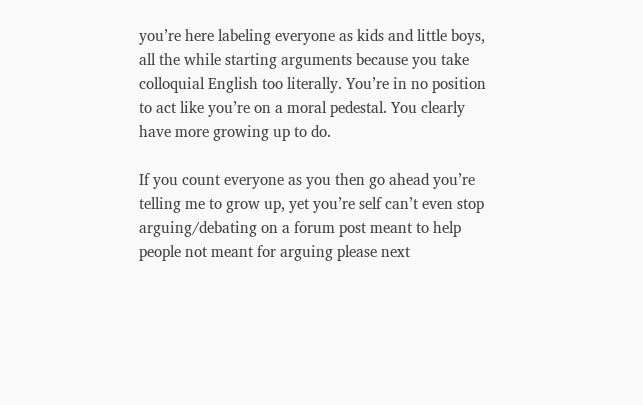you’re here labeling everyone as kids and little boys, all the while starting arguments because you take colloquial English too literally. You’re in no position to act like you’re on a moral pedestal. You clearly have more growing up to do.

If you count everyone as you then go ahead you’re telling me to grow up, yet you’re self can’t even stop arguing/debating on a forum post meant to help people not meant for arguing please next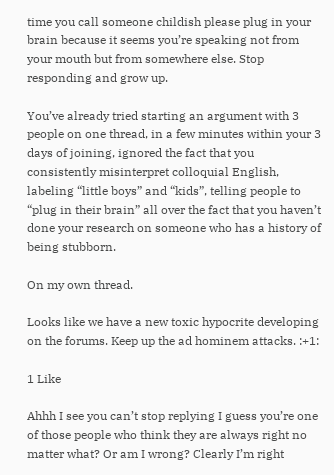time you call someone childish please plug in your brain because it seems you’re speaking not from your mouth but from somewhere else. Stop responding and grow up.

You’ve already tried starting an argument with 3 people on one thread, in a few minutes within your 3 days of joining, ignored the fact that you consistently misinterpret colloquial English, labeling “little boys” and “kids”, telling people to “plug in their brain” all over the fact that you haven’t done your research on someone who has a history of being stubborn.

On my own thread.

Looks like we have a new toxic hypocrite developing on the forums. Keep up the ad hominem attacks. :+1:

1 Like

Ahhh I see you can’t stop replying I guess you’re one of those people who think they are always right no matter what? Or am I wrong? Clearly I’m right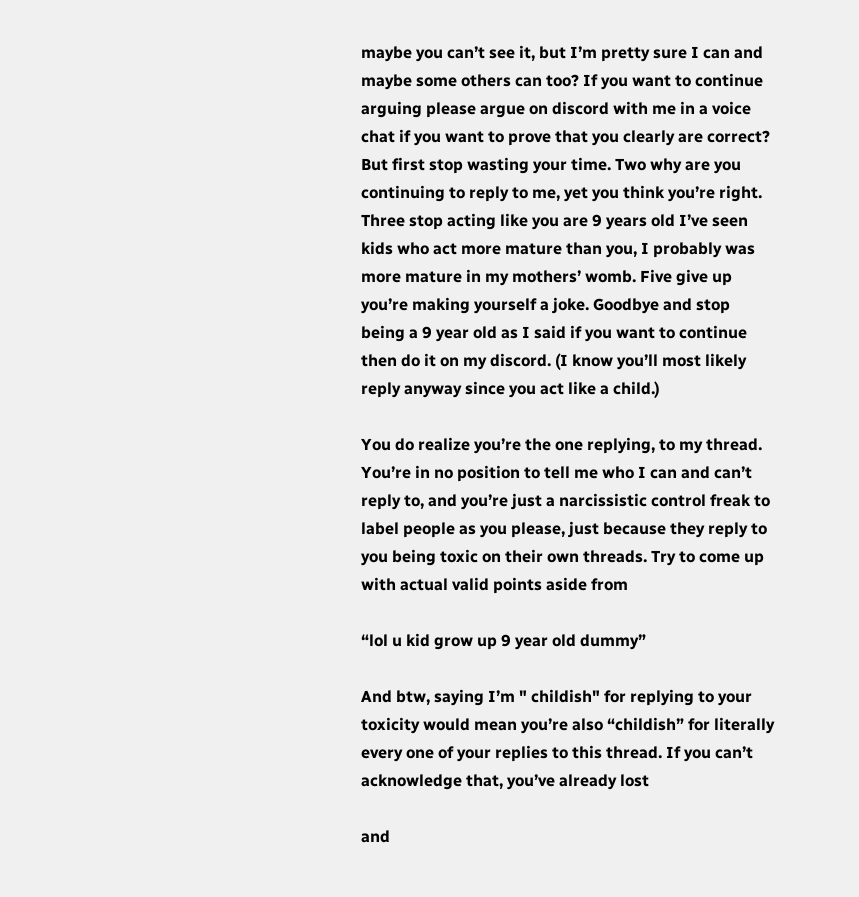maybe you can’t see it, but I’m pretty sure I can and maybe some others can too? If you want to continue arguing please argue on discord with me in a voice chat if you want to prove that you clearly are correct? But first stop wasting your time. Two why are you continuing to reply to me, yet you think you’re right. Three stop acting like you are 9 years old I’ve seen kids who act more mature than you, I probably was more mature in my mothers’ womb. Five give up you’re making yourself a joke. Goodbye and stop being a 9 year old as I said if you want to continue then do it on my discord. (I know you’ll most likely reply anyway since you act like a child.)

You do realize you’re the one replying, to my thread. You’re in no position to tell me who I can and can’t reply to, and you’re just a narcissistic control freak to label people as you please, just because they reply to you being toxic on their own threads. Try to come up with actual valid points aside from

“lol u kid grow up 9 year old dummy”

And btw, saying I’m " childish" for replying to your toxicity would mean you’re also “childish” for literally every one of your replies to this thread. If you can’t acknowledge that, you’ve already lost

and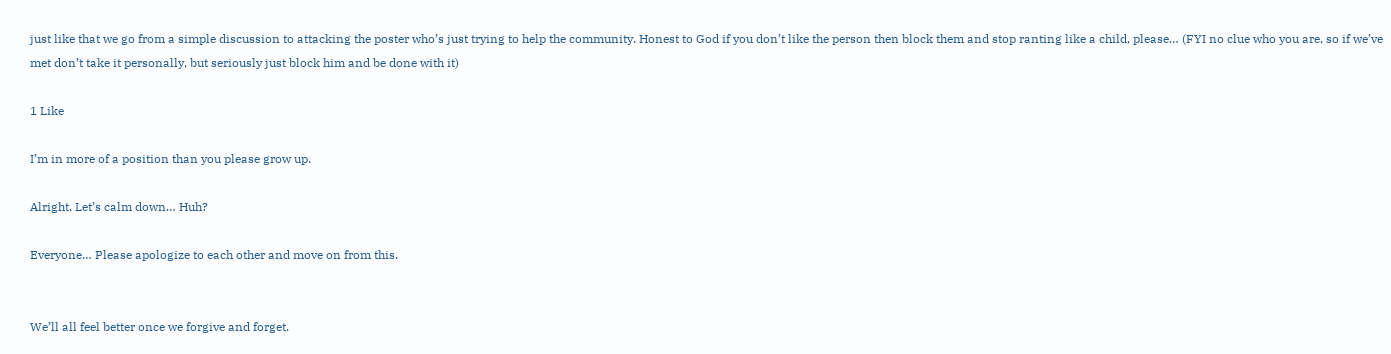just like that we go from a simple discussion to attacking the poster who’s just trying to help the community. Honest to God if you don’t like the person then block them and stop ranting like a child, please… (FYI no clue who you are, so if we’ve met don’t take it personally, but seriously just block him and be done with it)

1 Like

I’m in more of a position than you please grow up.

Alright. Let’s calm down… Huh?

Everyone… Please apologize to each other and move on from this.


We’ll all feel better once we forgive and forget.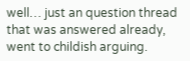well… just an question thread that was answered already, went to childish arguing.